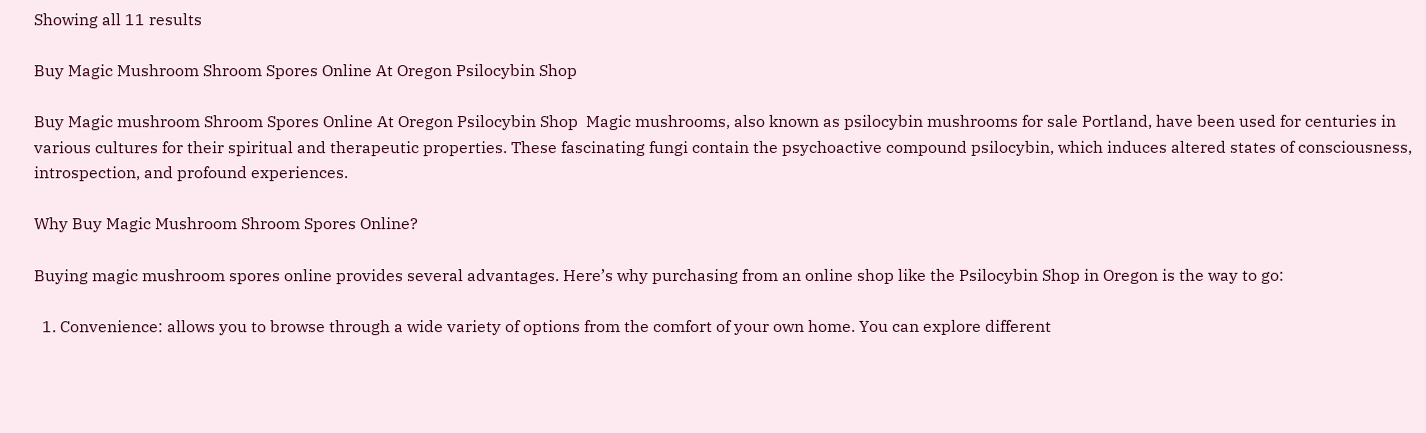Showing all 11 results

Buy Magic Mushroom Shroom Spores Online At Oregon Psilocybin Shop

Buy Magic mushroom Shroom Spores Online At Oregon Psilocybin Shop  Magic mushrooms, also known as psilocybin mushrooms for sale Portland, have been used for centuries in various cultures for their spiritual and therapeutic properties. These fascinating fungi contain the psychoactive compound psilocybin, which induces altered states of consciousness, introspection, and profound experiences.

Why Buy Magic Mushroom Shroom Spores Online?

Buying magic mushroom spores online provides several advantages. Here’s why purchasing from an online shop like the Psilocybin Shop in Oregon is the way to go:

  1. Convenience: allows you to browse through a wide variety of options from the comfort of your own home. You can explore different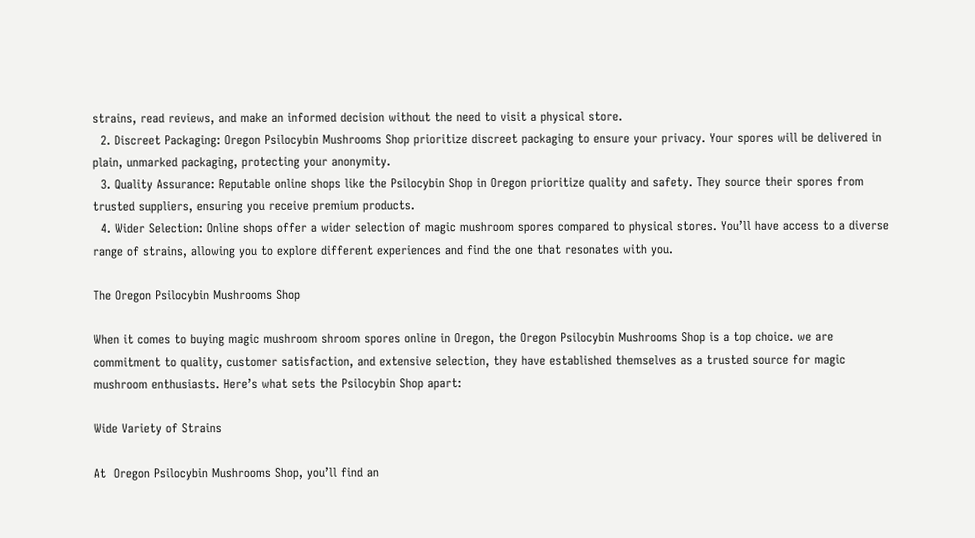strains, read reviews, and make an informed decision without the need to visit a physical store.
  2. Discreet Packaging: Oregon Psilocybin Mushrooms Shop prioritize discreet packaging to ensure your privacy. Your spores will be delivered in plain, unmarked packaging, protecting your anonymity.
  3. Quality Assurance: Reputable online shops like the Psilocybin Shop in Oregon prioritize quality and safety. They source their spores from trusted suppliers, ensuring you receive premium products.
  4. Wider Selection: Online shops offer a wider selection of magic mushroom spores compared to physical stores. You’ll have access to a diverse range of strains, allowing you to explore different experiences and find the one that resonates with you.

The Oregon Psilocybin Mushrooms Shop

When it comes to buying magic mushroom shroom spores online in Oregon, the Oregon Psilocybin Mushrooms Shop is a top choice. we are commitment to quality, customer satisfaction, and extensive selection, they have established themselves as a trusted source for magic mushroom enthusiasts. Here’s what sets the Psilocybin Shop apart:

Wide Variety of Strains

At  Oregon Psilocybin Mushrooms Shop, you’ll find an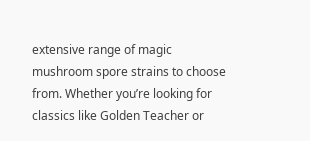extensive range of magic mushroom spore strains to choose from. Whether you’re looking for classics like Golden Teacher or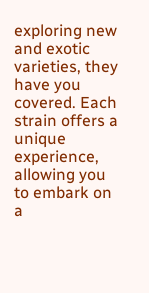exploring new and exotic varieties, they have you covered. Each strain offers a unique experience, allowing you to embark on a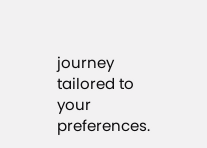journey tailored to your preferences.